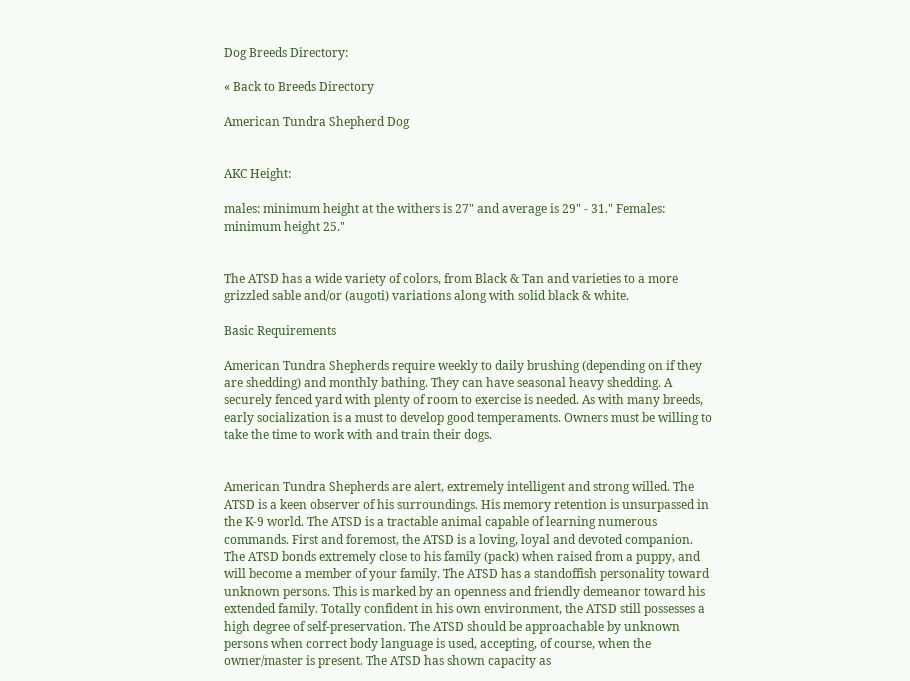Dog Breeds Directory:

« Back to Breeds Directory

American Tundra Shepherd Dog


AKC Height:

males: minimum height at the withers is 27" and average is 29" - 31." Females: minimum height 25."


The ATSD has a wide variety of colors, from Black & Tan and varieties to a more grizzled sable and/or (augoti) variations along with solid black & white.

Basic Requirements

American Tundra Shepherds require weekly to daily brushing (depending on if they are shedding) and monthly bathing. They can have seasonal heavy shedding. A securely fenced yard with plenty of room to exercise is needed. As with many breeds, early socialization is a must to develop good temperaments. Owners must be willing to take the time to work with and train their dogs.


American Tundra Shepherds are alert, extremely intelligent and strong willed. The ATSD is a keen observer of his surroundings. His memory retention is unsurpassed in the K-9 world. The ATSD is a tractable animal capable of learning numerous commands. First and foremost, the ATSD is a loving, loyal and devoted companion. The ATSD bonds extremely close to his family (pack) when raised from a puppy, and will become a member of your family. The ATSD has a standoffish personality toward unknown persons. This is marked by an openness and friendly demeanor toward his extended family. Totally confident in his own environment, the ATSD still possesses a high degree of self-preservation. The ATSD should be approachable by unknown persons when correct body language is used, accepting, of course, when the owner/master is present. The ATSD has shown capacity as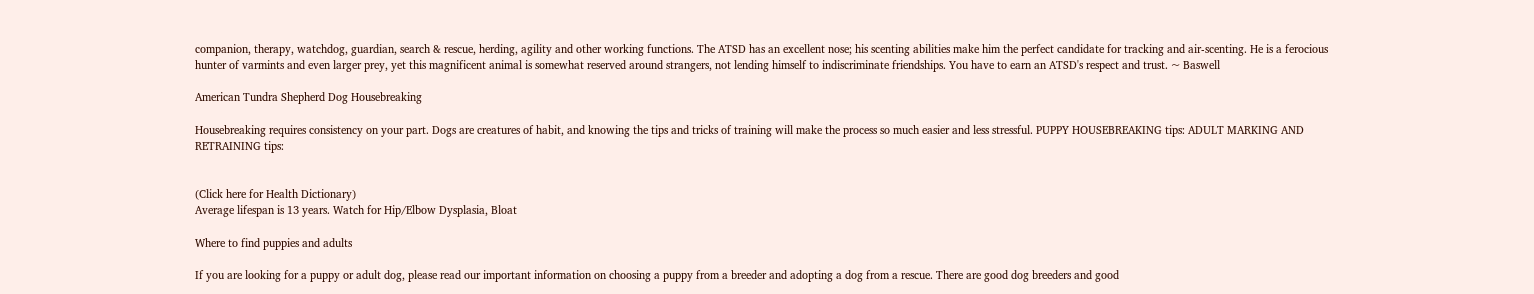companion, therapy, watchdog, guardian, search & rescue, herding, agility and other working functions. The ATSD has an excellent nose; his scenting abilities make him the perfect candidate for tracking and air-scenting. He is a ferocious hunter of varmints and even larger prey, yet this magnificent animal is somewhat reserved around strangers, not lending himself to indiscriminate friendships. You have to earn an ATSD's respect and trust. ~ Baswell

American Tundra Shepherd Dog Housebreaking

Housebreaking requires consistency on your part. Dogs are creatures of habit, and knowing the tips and tricks of training will make the process so much easier and less stressful. PUPPY HOUSEBREAKING tips: ADULT MARKING AND RETRAINING tips:


(Click here for Health Dictionary)
Average lifespan is 13 years. Watch for Hip/Elbow Dysplasia, Bloat

Where to find puppies and adults

If you are looking for a puppy or adult dog, please read our important information on choosing a puppy from a breeder and adopting a dog from a rescue. There are good dog breeders and good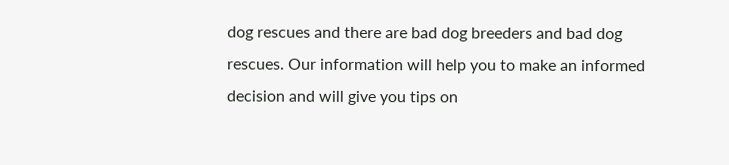dog rescues and there are bad dog breeders and bad dog rescues. Our information will help you to make an informed decision and will give you tips on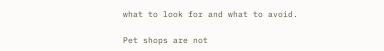what to look for and what to avoid.

Pet shops are not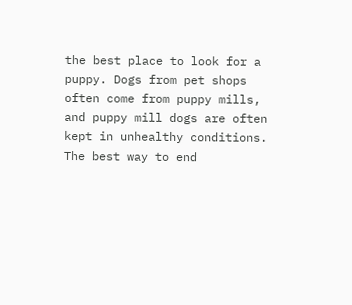the best place to look for a puppy. Dogs from pet shops often come from puppy mills, and puppy mill dogs are often kept in unhealthy conditions. The best way to end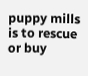puppy mills is to rescue or buy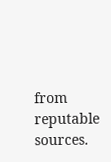from reputable sources.